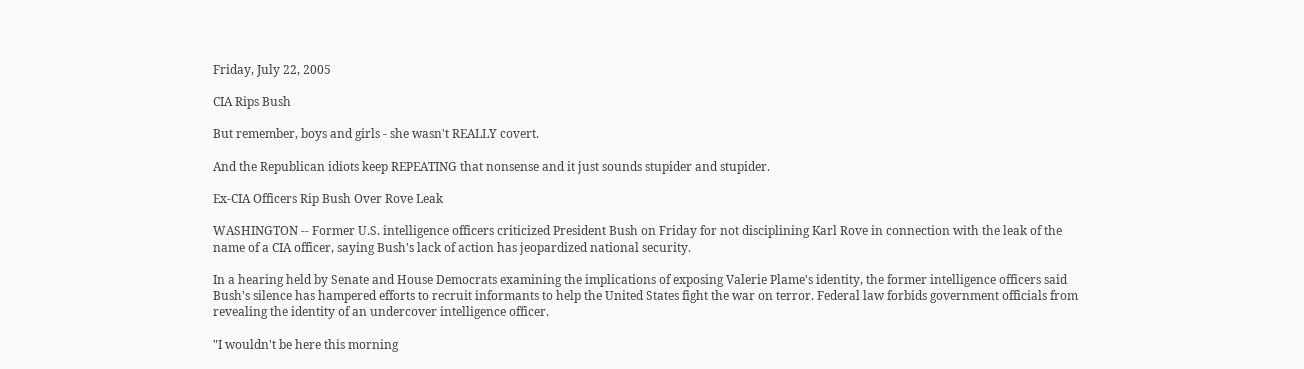Friday, July 22, 2005

CIA Rips Bush

But remember, boys and girls - she wasn't REALLY covert.

And the Republican idiots keep REPEATING that nonsense and it just sounds stupider and stupider.

Ex-CIA Officers Rip Bush Over Rove Leak

WASHINGTON -- Former U.S. intelligence officers criticized President Bush on Friday for not disciplining Karl Rove in connection with the leak of the name of a CIA officer, saying Bush's lack of action has jeopardized national security.

In a hearing held by Senate and House Democrats examining the implications of exposing Valerie Plame's identity, the former intelligence officers said Bush's silence has hampered efforts to recruit informants to help the United States fight the war on terror. Federal law forbids government officials from revealing the identity of an undercover intelligence officer.

"I wouldn't be here this morning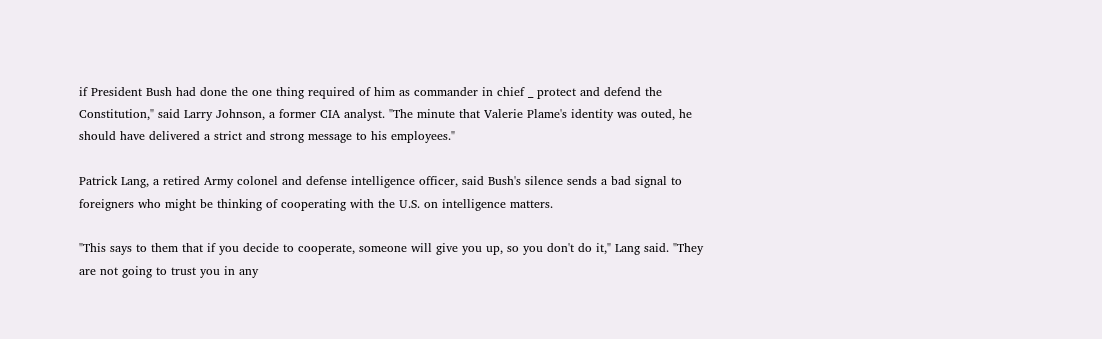if President Bush had done the one thing required of him as commander in chief _ protect and defend the Constitution," said Larry Johnson, a former CIA analyst. "The minute that Valerie Plame's identity was outed, he should have delivered a strict and strong message to his employees."

Patrick Lang, a retired Army colonel and defense intelligence officer, said Bush's silence sends a bad signal to foreigners who might be thinking of cooperating with the U.S. on intelligence matters.

"This says to them that if you decide to cooperate, someone will give you up, so you don't do it," Lang said. "They are not going to trust you in any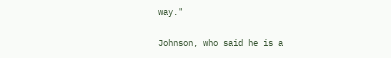way."

Johnson, who said he is a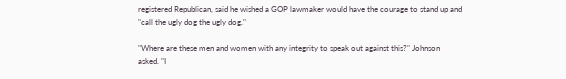registered Republican, said he wished a GOP lawmaker would have the courage to stand up and "call the ugly dog the ugly dog."

"Where are these men and women with any integrity to speak out against this?" Johnson asked. "I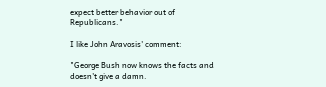expect better behavior out of Republicans."

I like John Aravosis' comment:

"George Bush now knows the facts and doesn't give a damn.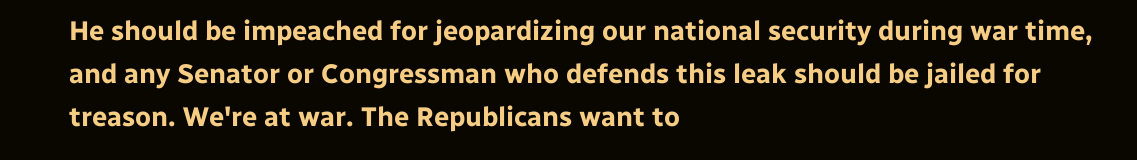He should be impeached for jeopardizing our national security during war time, and any Senator or Congressman who defends this leak should be jailed for treason. We're at war. The Republicans want to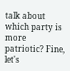talk about which party is more patriotic? Fine, let's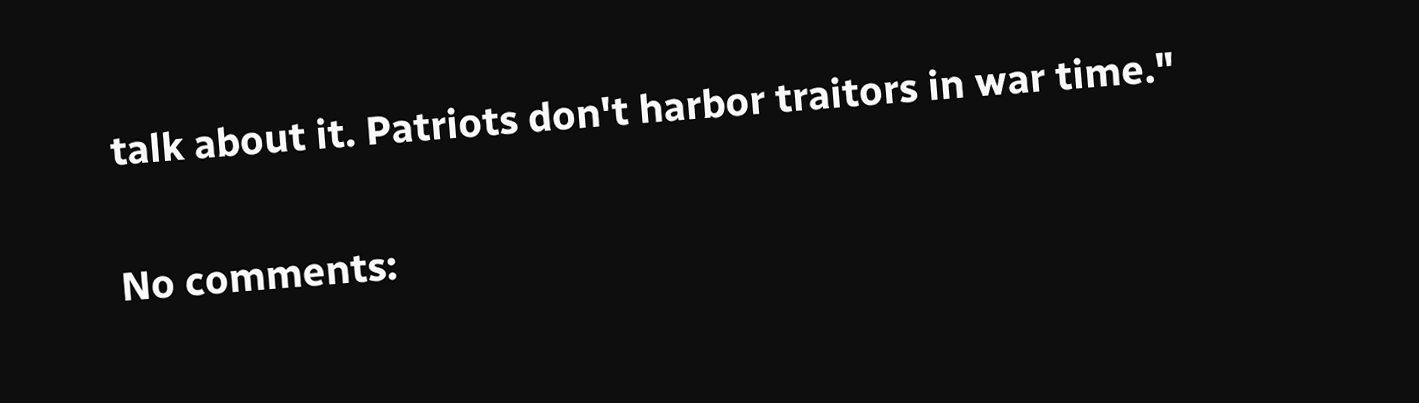talk about it. Patriots don't harbor traitors in war time."

No comments: